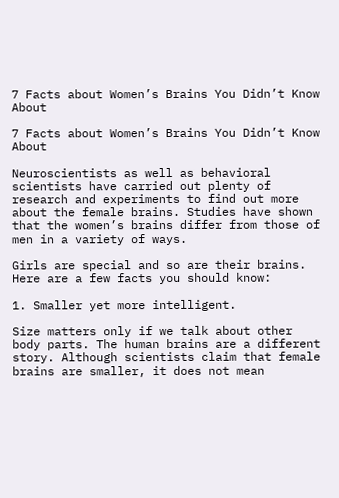7 Facts about Women’s Brains You Didn’t Know About

7 Facts about Women’s Brains You Didn’t Know About

Neuroscientists as well as behavioral scientists have carried out plenty of research and experiments to find out more about the female brains. Studies have shown that the women’s brains differ from those of men in a variety of ways.

Girls are special and so are their brains. Here are a few facts you should know:

1. Smaller yet more intelligent.

Size matters only if we talk about other body parts. The human brains are a different story. Although scientists claim that female brains are smaller, it does not mean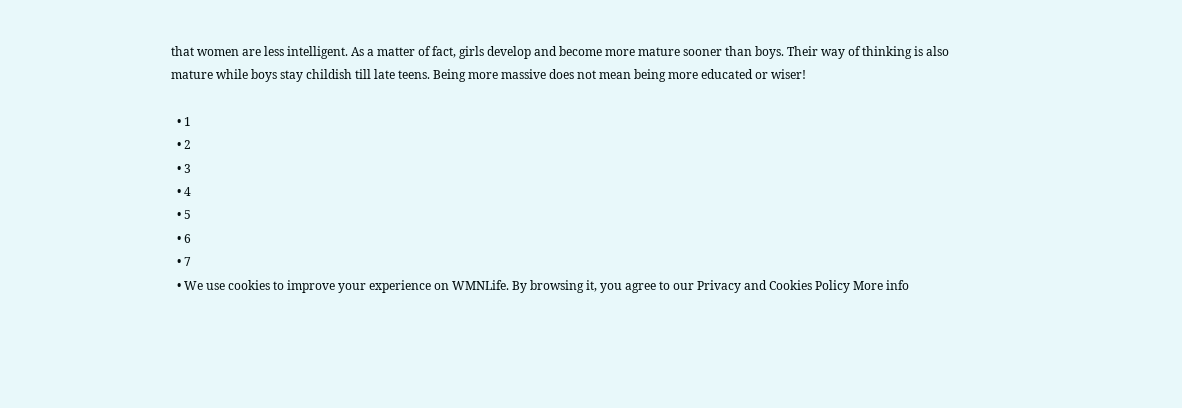that women are less intelligent. As a matter of fact, girls develop and become more mature sooner than boys. Their way of thinking is also mature while boys stay childish till late teens. Being more massive does not mean being more educated or wiser!

  • 1
  • 2
  • 3
  • 4
  • 5
  • 6
  • 7
  • We use cookies to improve your experience on WMNLife. By browsing it, you agree to our Privacy and Cookies Policy More info